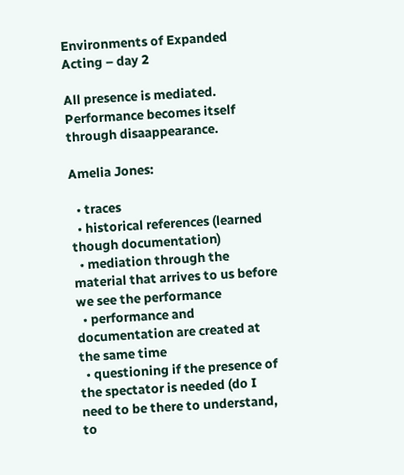Environments of Expanded Acting – day 2

All presence is mediated. Performance becomes itself through disaappearance.

Amelia Jones:

  • traces
  • historical references (learned though documentation)
  • mediation through the material that arrives to us before we see the performance
  • performance and documentation are created at the same time
  • questioning if the presence of the spectator is needed (do I need to be there to understand, to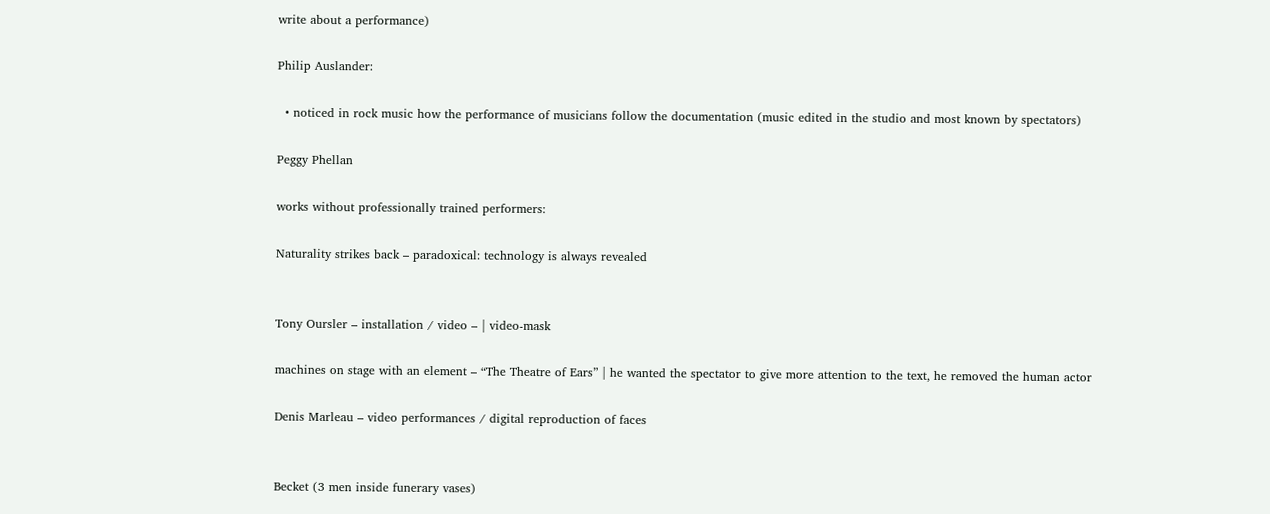write about a performance)

Philip Auslander:

  • noticed in rock music how the performance of musicians follow the documentation (music edited in the studio and most known by spectators)

Peggy Phellan

works without professionally trained performers:

Naturality strikes back – paradoxical: technology is always revealed


Tony Oursler – installation / video – | video-mask

machines on stage with an element – “The Theatre of Ears” | he wanted the spectator to give more attention to the text, he removed the human actor

Denis Marleau – video performances / digital reproduction of faces


Becket (3 men inside funerary vases)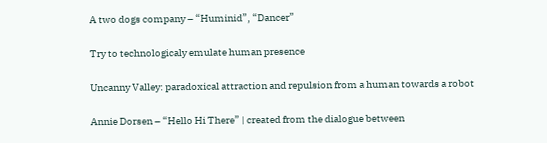A two dogs company – “Huminid”, “Dancer”

Try to technologicaly emulate human presence

Uncanny Valley: paradoxical attraction and repulsion from a human towards a robot

Annie Dorsen – “Hello Hi There” | created from the dialogue between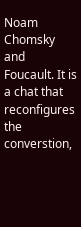Noam Chomsky and Foucault. It is a chat that reconfigures the converstion,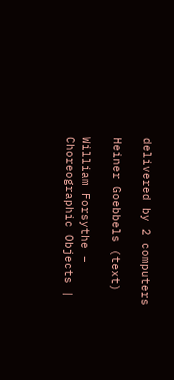delivered by 2 computers

Heiner Goebbels (text)

William Forsythe – Choreographic Objects |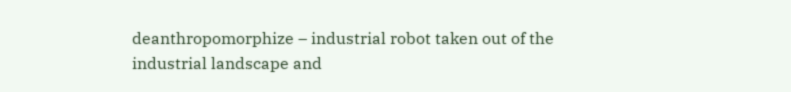deanthropomorphize – industrial robot taken out of the industrial landscape and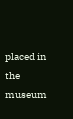placed in the museum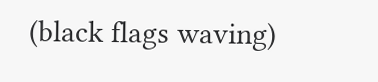(black flags waving)